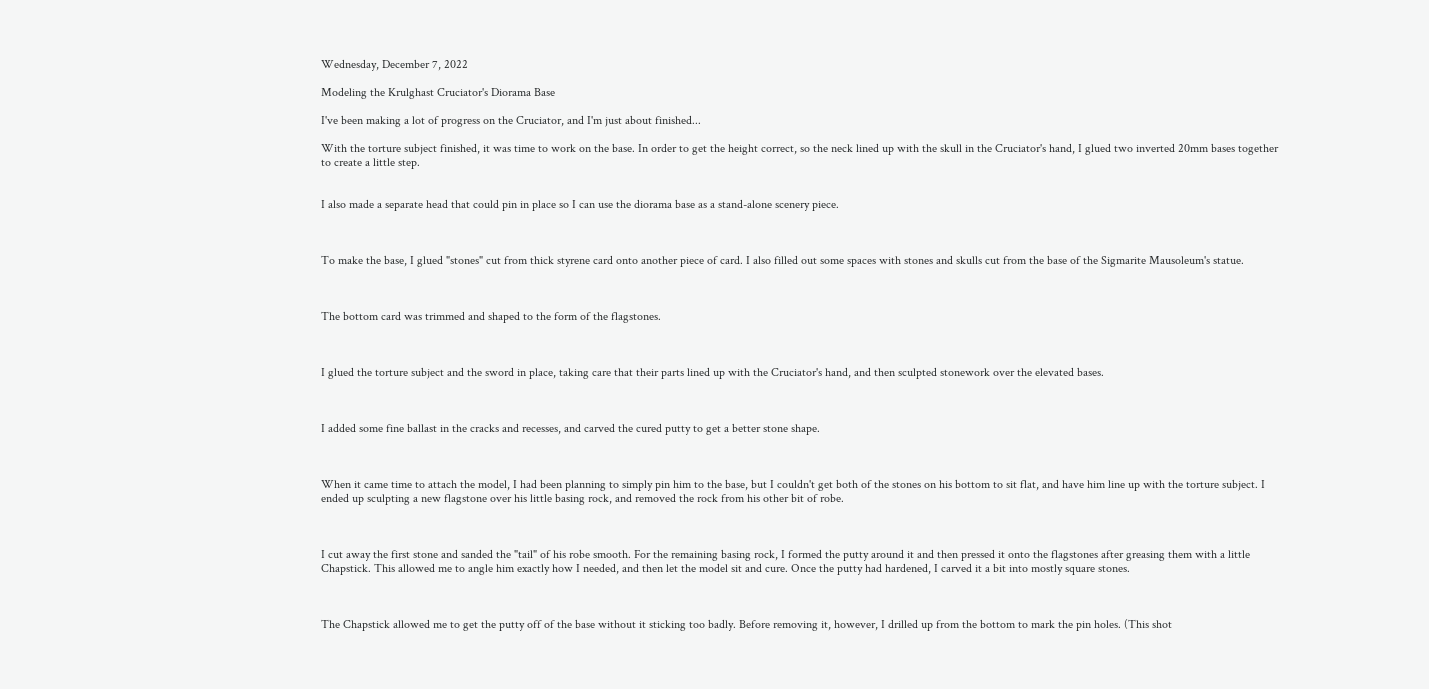Wednesday, December 7, 2022

Modeling the Krulghast Cruciator's Diorama Base

I've been making a lot of progress on the Cruciator, and I'm just about finished...

With the torture subject finished, it was time to work on the base. In order to get the height correct, so the neck lined up with the skull in the Cruciator's hand, I glued two inverted 20mm bases together to create a little step.


I also made a separate head that could pin in place so I can use the diorama base as a stand-alone scenery piece.



To make the base, I glued "stones" cut from thick styrene card onto another piece of card. I also filled out some spaces with stones and skulls cut from the base of the Sigmarite Mausoleum's statue.



The bottom card was trimmed and shaped to the form of the flagstones.



I glued the torture subject and the sword in place, taking care that their parts lined up with the Cruciator's hand, and then sculpted stonework over the elevated bases.



I added some fine ballast in the cracks and recesses, and carved the cured putty to get a better stone shape.



When it came time to attach the model, I had been planning to simply pin him to the base, but I couldn't get both of the stones on his bottom to sit flat, and have him line up with the torture subject. I ended up sculpting a new flagstone over his little basing rock, and removed the rock from his other bit of robe.



I cut away the first stone and sanded the "tail" of his robe smooth. For the remaining basing rock, I formed the putty around it and then pressed it onto the flagstones after greasing them with a little Chapstick. This allowed me to angle him exactly how I needed, and then let the model sit and cure. Once the putty had hardened, I carved it a bit into mostly square stones.



The Chapstick allowed me to get the putty off of the base without it sticking too badly. Before removing it, however, I drilled up from the bottom to mark the pin holes. (This shot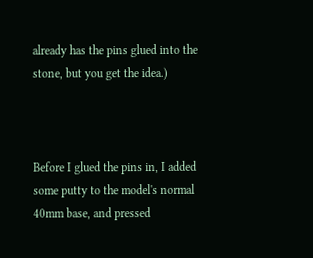already has the pins glued into the stone, but you get the idea.)



Before I glued the pins in, I added some putty to the model's normal 40mm base, and pressed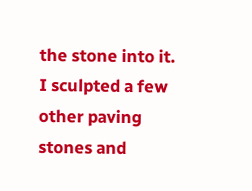the stone into it. I sculpted a few other paving stones and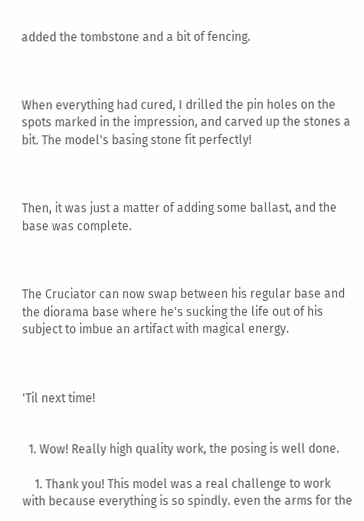added the tombstone and a bit of fencing.



When everything had cured, I drilled the pin holes on the spots marked in the impression, and carved up the stones a bit. The model's basing stone fit perfectly!



Then, it was just a matter of adding some ballast, and the base was complete.



The Cruciator can now swap between his regular base and the diorama base where he's sucking the life out of his subject to imbue an artifact with magical energy.



'Til next time!


  1. Wow! Really high quality work, the posing is well done.

    1. Thank you! This model was a real challenge to work with because everything is so spindly. even the arms for the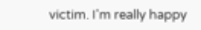victim. I'm really happy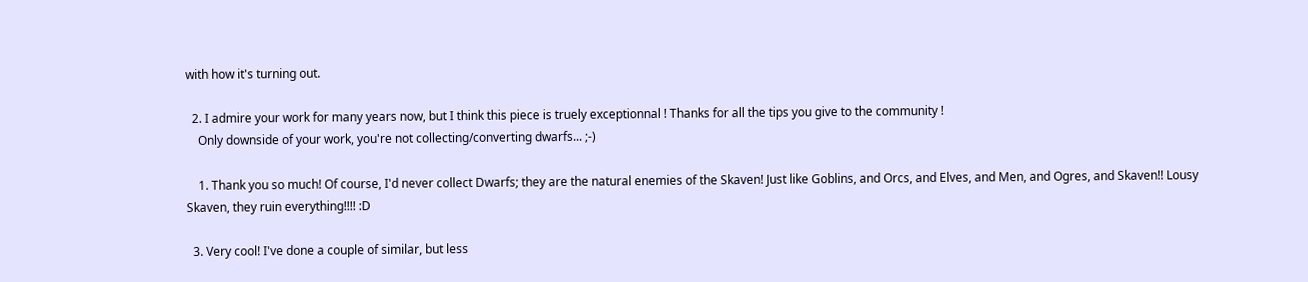with how it's turning out.

  2. I admire your work for many years now, but I think this piece is truely exceptionnal ! Thanks for all the tips you give to the community !
    Only downside of your work, you're not collecting/converting dwarfs... ;-)

    1. Thank you so much! Of course, I'd never collect Dwarfs; they are the natural enemies of the Skaven! Just like Goblins, and Orcs, and Elves, and Men, and Ogres, and Skaven!! Lousy Skaven, they ruin everything!!!! :D

  3. Very cool! I've done a couple of similar, but less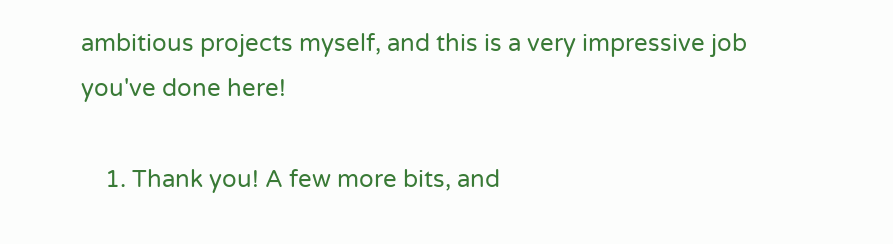ambitious projects myself, and this is a very impressive job you've done here!

    1. Thank you! A few more bits, and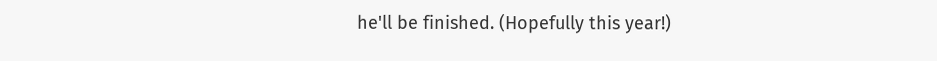he'll be finished. (Hopefully this year!)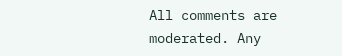All comments are moderated. Any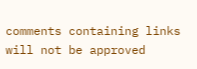comments containing links will not be approved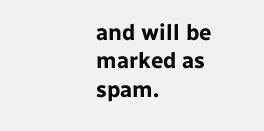and will be marked as spam.